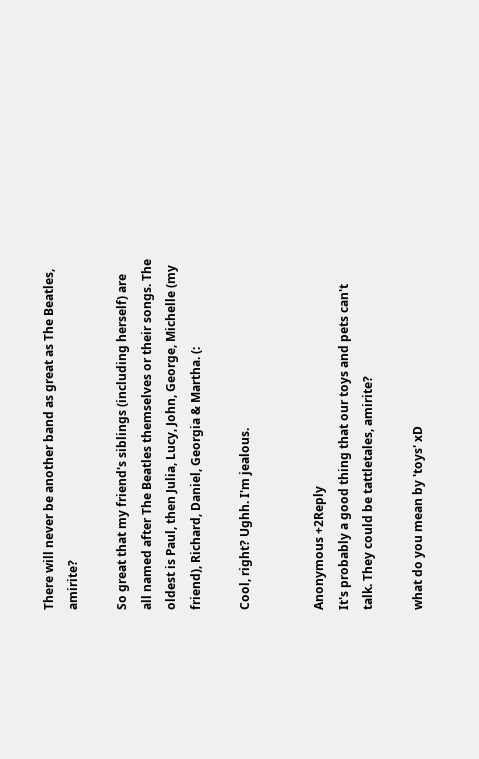There will never be another band as great as The Beatles, amirite?

So great that my friend's siblings (including herself) are all named after The Beatles themselves or their songs. The oldest is Paul, then Julia, Lucy, John, George, Michelle (my friend), Richard, Daniel, Georgia & Martha. (:

Cool, right? Ughh. I'm jealous.


Anonymous +2Reply
It's probably a good thing that our toys and pets can't talk. They could be tattletales, amirite?

what do you mean by 'toys' xD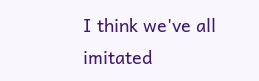I think we've all imitated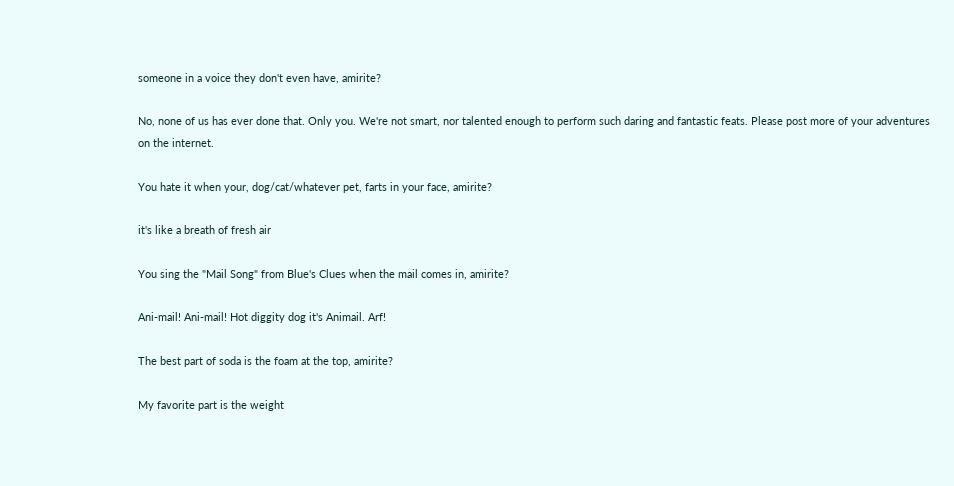someone in a voice they don't even have, amirite?

No, none of us has ever done that. Only you. We're not smart, nor talented enough to perform such daring and fantastic feats. Please post more of your adventures on the internet.

You hate it when your, dog/cat/whatever pet, farts in your face, amirite?

it's like a breath of fresh air

You sing the "Mail Song" from Blue's Clues when the mail comes in, amirite?

Ani-mail! Ani-mail! Hot diggity dog it's Animail. Arf!

The best part of soda is the foam at the top, amirite?

My favorite part is the weight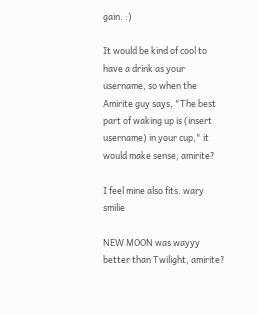gain. :)

It would be kind of cool to have a drink as your username, so when the Amirite guy says, "The best part of waking up is (insert username) in your cup," it would make sense, amirite?

I feel mine also fits. wary smilie

NEW MOON was wayyy better than Twilight, amirite?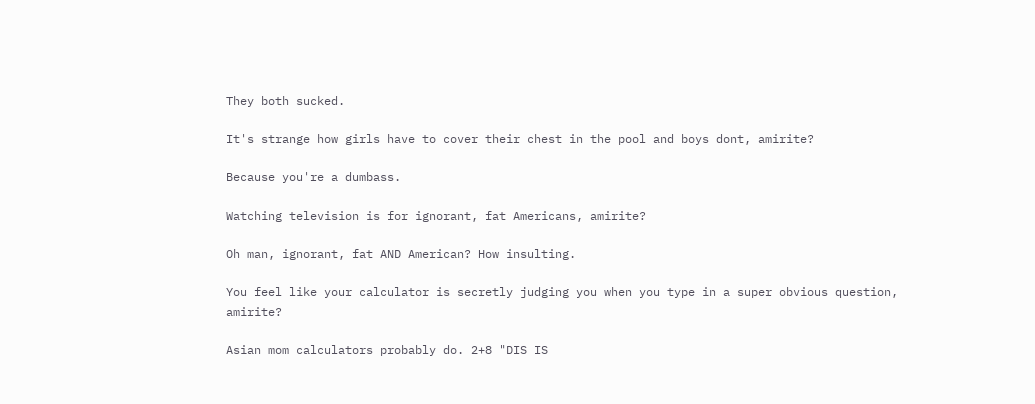They both sucked.

It's strange how girls have to cover their chest in the pool and boys dont, amirite?

Because you're a dumbass.

Watching television is for ignorant, fat Americans, amirite?

Oh man, ignorant, fat AND American? How insulting.

You feel like your calculator is secretly judging you when you type in a super obvious question, amirite?

Asian mom calculators probably do. 2+8 "DIS IS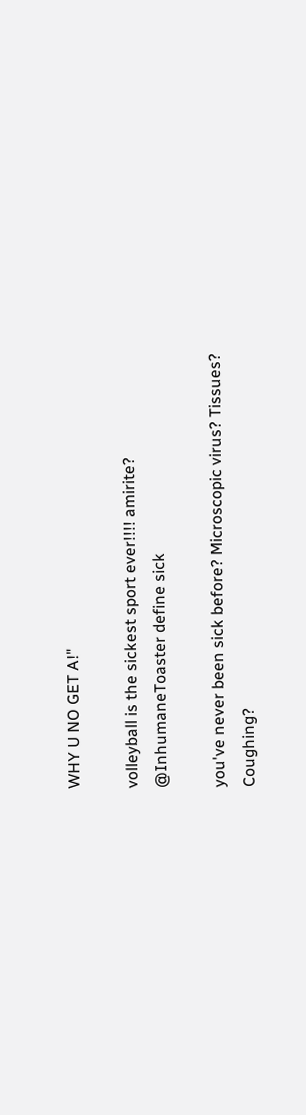WHY U NO GET A!"

volleyball is the sickest sport ever!!!! amirite?
@InhumaneToaster define sick

you've never been sick before? Microscopic virus? Tissues? Coughing?